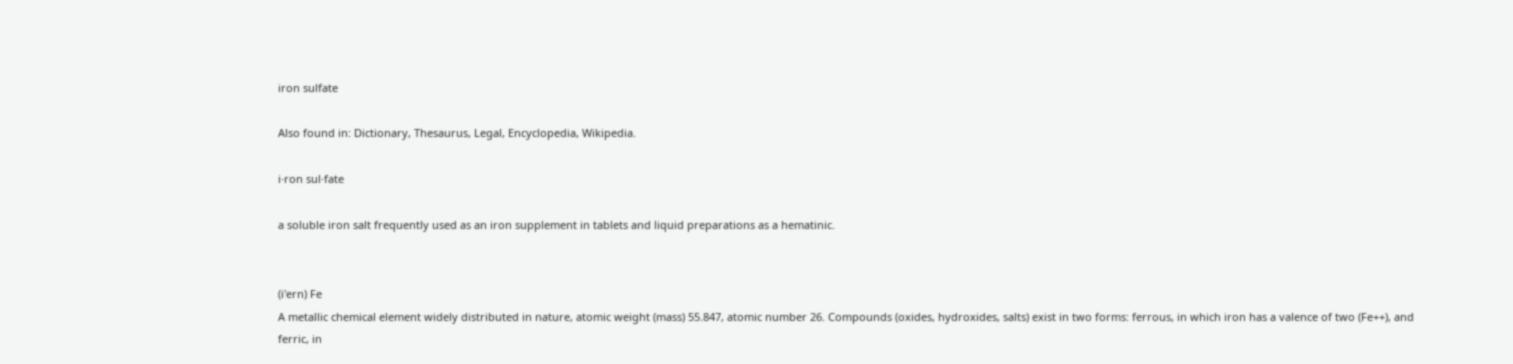iron sulfate

Also found in: Dictionary, Thesaurus, Legal, Encyclopedia, Wikipedia.

i·ron sul·fate

a soluble iron salt frequently used as an iron supplement in tablets and liquid preparations as a hematinic.


(i'ern) Fe
A metallic chemical element widely distributed in nature, atomic weight (mass) 55.847, atomic number 26. Compounds (oxides, hydroxides, salts) exist in two forms: ferrous, in which iron has a valence of two (Fe++), and ferric, in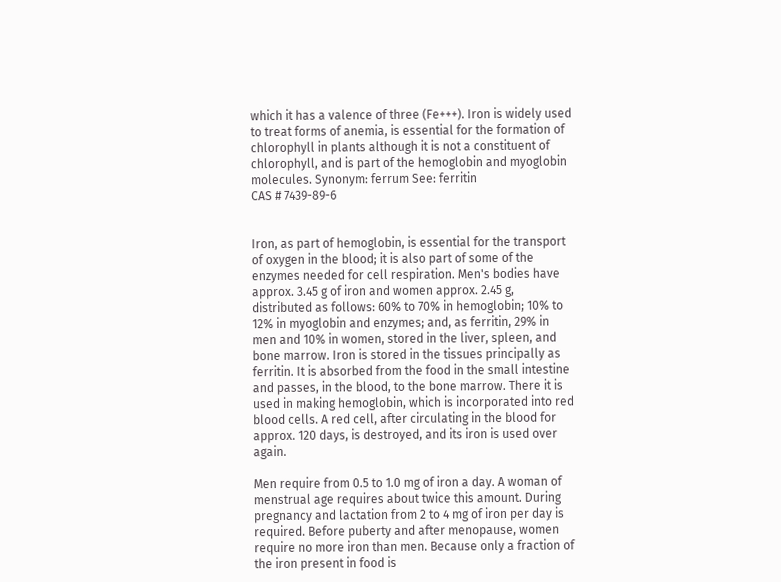which it has a valence of three (Fe+++). Iron is widely used to treat forms of anemia, is essential for the formation of chlorophyll in plants although it is not a constituent of chlorophyll, and is part of the hemoglobin and myoglobin molecules. Synonym: ferrum See: ferritin
CAS # 7439-89-6


Iron, as part of hemoglobin, is essential for the transport of oxygen in the blood; it is also part of some of the enzymes needed for cell respiration. Men's bodies have approx. 3.45 g of iron and women approx. 2.45 g, distributed as follows: 60% to 70% in hemoglobin; 10% to 12% in myoglobin and enzymes; and, as ferritin, 29% in men and 10% in women, stored in the liver, spleen, and bone marrow. Iron is stored in the tissues principally as ferritin. It is absorbed from the food in the small intestine and passes, in the blood, to the bone marrow. There it is used in making hemoglobin, which is incorporated into red blood cells. A red cell, after circulating in the blood for approx. 120 days, is destroyed, and its iron is used over again.

Men require from 0.5 to 1.0 mg of iron a day. A woman of menstrual age requires about twice this amount. During pregnancy and lactation from 2 to 4 mg of iron per day is required. Before puberty and after menopause, women require no more iron than men. Because only a fraction of the iron present in food is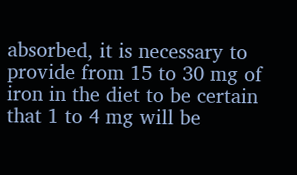absorbed, it is necessary to provide from 15 to 30 mg of iron in the diet to be certain that 1 to 4 mg will be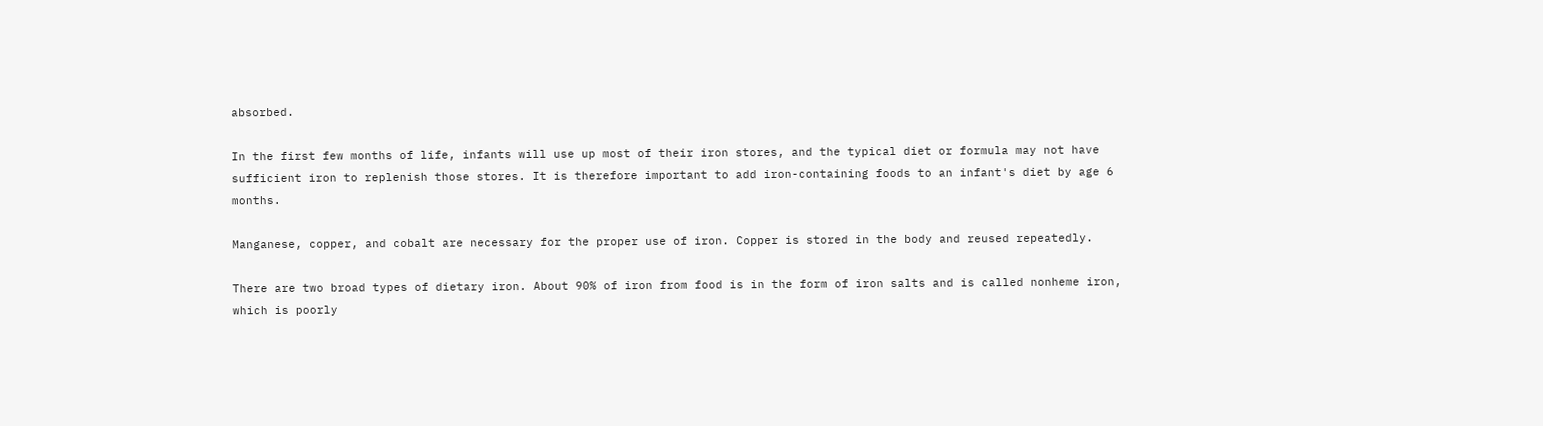absorbed.

In the first few months of life, infants will use up most of their iron stores, and the typical diet or formula may not have sufficient iron to replenish those stores. It is therefore important to add iron-containing foods to an infant's diet by age 6 months.

Manganese, copper, and cobalt are necessary for the proper use of iron. Copper is stored in the body and reused repeatedly.

There are two broad types of dietary iron. About 90% of iron from food is in the form of iron salts and is called nonheme iron, which is poorly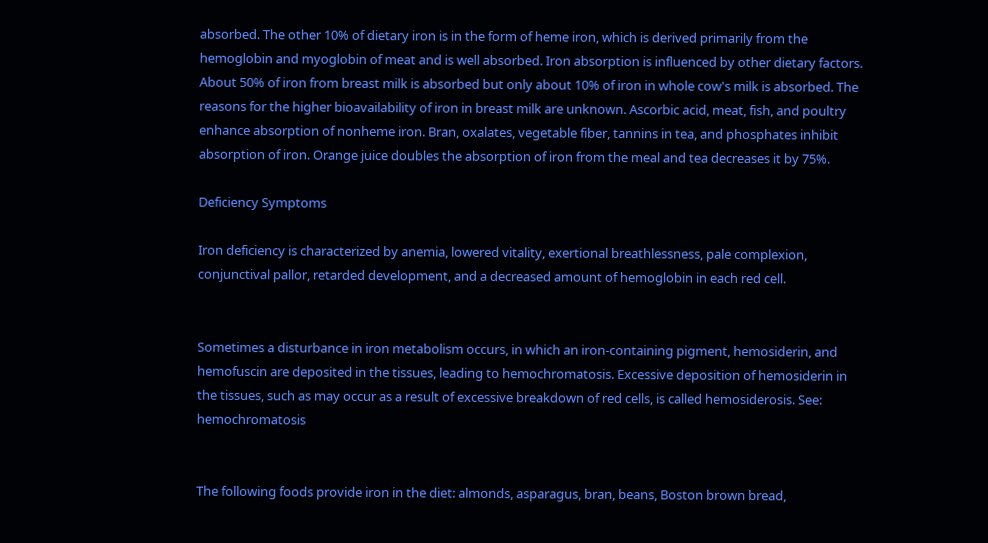absorbed. The other 10% of dietary iron is in the form of heme iron, which is derived primarily from the hemoglobin and myoglobin of meat and is well absorbed. Iron absorption is influenced by other dietary factors. About 50% of iron from breast milk is absorbed but only about 10% of iron in whole cow's milk is absorbed. The reasons for the higher bioavailability of iron in breast milk are unknown. Ascorbic acid, meat, fish, and poultry enhance absorption of nonheme iron. Bran, oxalates, vegetable fiber, tannins in tea, and phosphates inhibit absorption of iron. Orange juice doubles the absorption of iron from the meal and tea decreases it by 75%.

Deficiency Symptoms

Iron deficiency is characterized by anemia, lowered vitality, exertional breathlessness, pale complexion, conjunctival pallor, retarded development, and a decreased amount of hemoglobin in each red cell.


Sometimes a disturbance in iron metabolism occurs, in which an iron-containing pigment, hemosiderin, and hemofuscin are deposited in the tissues, leading to hemochromatosis. Excessive deposition of hemosiderin in the tissues, such as may occur as a result of excessive breakdown of red cells, is called hemosiderosis. See: hemochromatosis


The following foods provide iron in the diet: almonds, asparagus, bran, beans, Boston brown bread,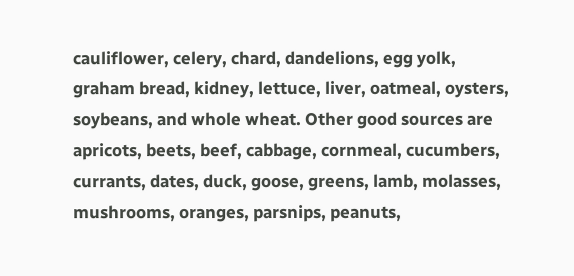cauliflower, celery, chard, dandelions, egg yolk, graham bread, kidney, lettuce, liver, oatmeal, oysters, soybeans, and whole wheat. Other good sources are apricots, beets, beef, cabbage, cornmeal, cucumbers, currants, dates, duck, goose, greens, lamb, molasses, mushrooms, oranges, parsnips, peanuts,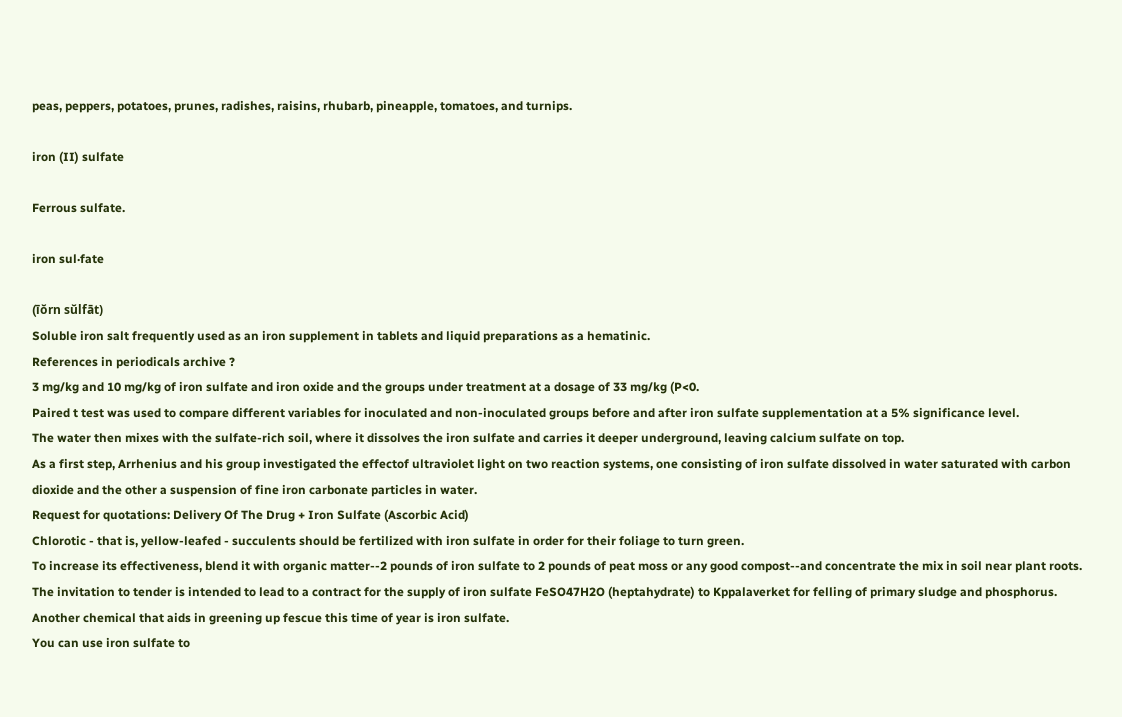peas, peppers, potatoes, prunes, radishes, raisins, rhubarb, pineapple, tomatoes, and turnips.

iron (II) sulfate

Ferrous sulfate.

iron sul·fate

(īŏrn sŭlfāt)
Soluble iron salt frequently used as an iron supplement in tablets and liquid preparations as a hematinic.
References in periodicals archive ?
3 mg/kg and 10 mg/kg of iron sulfate and iron oxide and the groups under treatment at a dosage of 33 mg/kg (P<0.
Paired t test was used to compare different variables for inoculated and non-inoculated groups before and after iron sulfate supplementation at a 5% significance level.
The water then mixes with the sulfate-rich soil, where it dissolves the iron sulfate and carries it deeper underground, leaving calcium sulfate on top.
As a first step, Arrhenius and his group investigated the effectof ultraviolet light on two reaction systems, one consisting of iron sulfate dissolved in water saturated with carbon dioxide and the other a suspension of fine iron carbonate particles in water.
Request for quotations: Delivery Of The Drug + Iron Sulfate (Ascorbic Acid)
Chlorotic - that is, yellow-leafed - succulents should be fertilized with iron sulfate in order for their foliage to turn green.
To increase its effectiveness, blend it with organic matter--2 pounds of iron sulfate to 2 pounds of peat moss or any good compost--and concentrate the mix in soil near plant roots.
The invitation to tender is intended to lead to a contract for the supply of iron sulfate FeSO47H2O (heptahydrate) to Kppalaverket for felling of primary sludge and phosphorus.
Another chemical that aids in greening up fescue this time of year is iron sulfate.
You can use iron sulfate to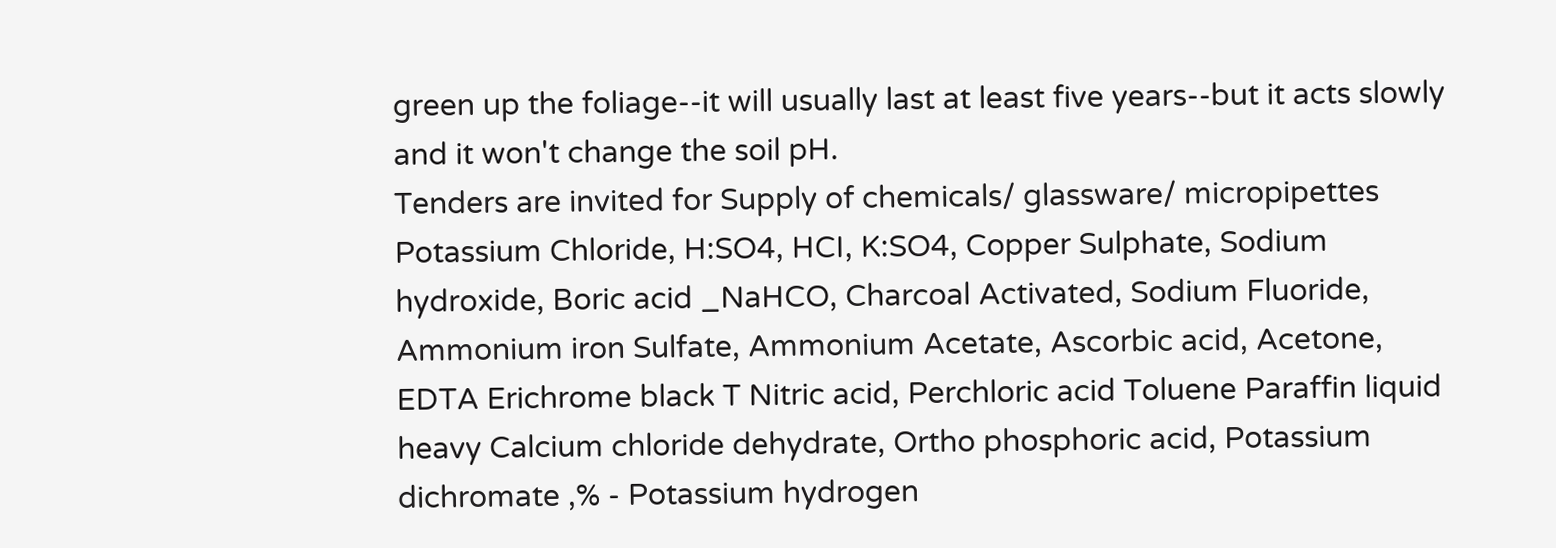green up the foliage--it will usually last at least five years--but it acts slowly and it won't change the soil pH.
Tenders are invited for Supply of chemicals/ glassware/ micropipettes Potassium Chloride, H:SO4, HCI, K:SO4, Copper Sulphate, Sodium hydroxide, Boric acid _NaHCO, Charcoal Activated, Sodium Fluoride, Ammonium iron Sulfate, Ammonium Acetate, Ascorbic acid, Acetone, EDTA Erichrome black T Nitric acid, Perchloric acid Toluene Paraffin liquid heavy Calcium chloride dehydrate, Ortho phosphoric acid, Potassium dichromate ,% - Potassium hydrogen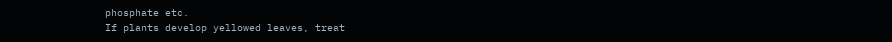phosphate etc.
If plants develop yellowed leaves, treat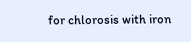for chlorosis with iron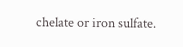chelate or iron sulfate.